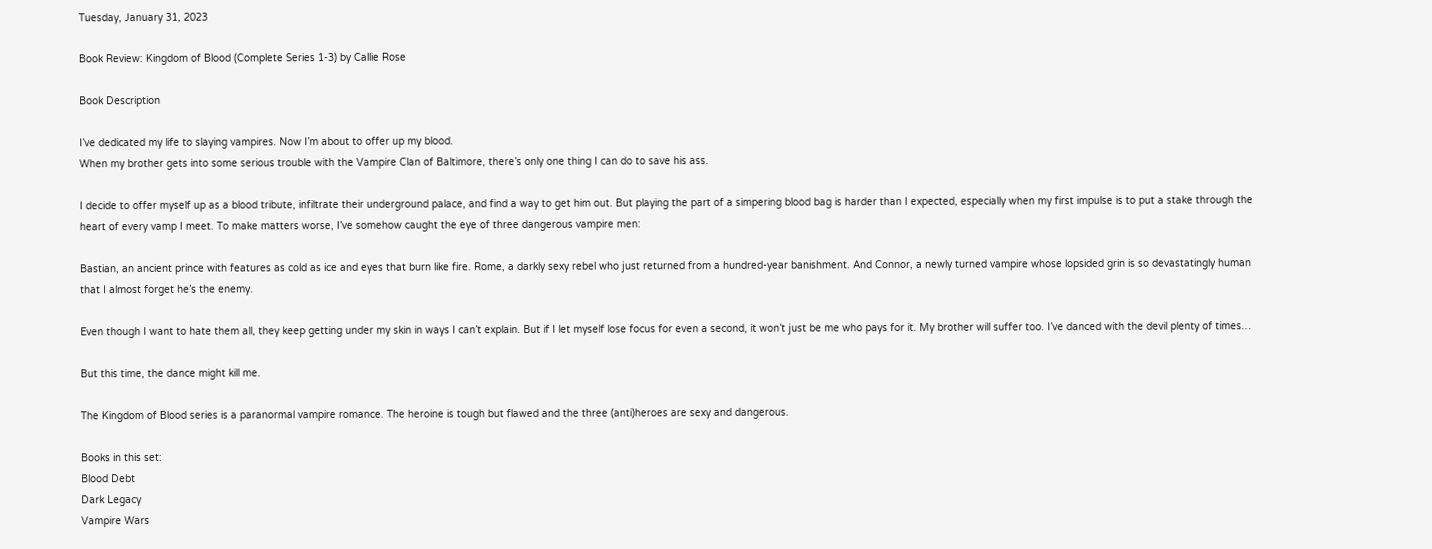Tuesday, January 31, 2023

Book Review: Kingdom of Blood (Complete Series 1-3) by Callie Rose

Book Description

I’ve dedicated my life to slaying vampires. Now I’m about to offer up my blood.
When my brother gets into some serious trouble with the Vampire Clan of Baltimore, there’s only one thing I can do to save his ass.

I decide to offer myself up as a blood tribute, infiltrate their underground palace, and find a way to get him out. But playing the part of a simpering blood bag is harder than I expected, especially when my first impulse is to put a stake through the heart of every vamp I meet. To make matters worse, I’ve somehow caught the eye of three dangerous vampire men:

Bastian, an ancient prince with features as cold as ice and eyes that burn like fire. Rome, a darkly sexy rebel who just returned from a hundred-year banishment. And Connor, a newly turned vampire whose lopsided grin is so devastatingly human that I almost forget he’s the enemy.

Even though I want to hate them all, they keep getting under my skin in ways I can’t explain. But if I let myself lose focus for even a second, it won’t just be me who pays for it. My brother will suffer too. I’ve danced with the devil plenty of times…

But this time, the dance might kill me.

The Kingdom of Blood series is a paranormal vampire romance. The heroine is tough but flawed and the three (anti)heroes are sexy and dangerous.

Books in this set:
Blood Debt
Dark Legacy
Vampire Wars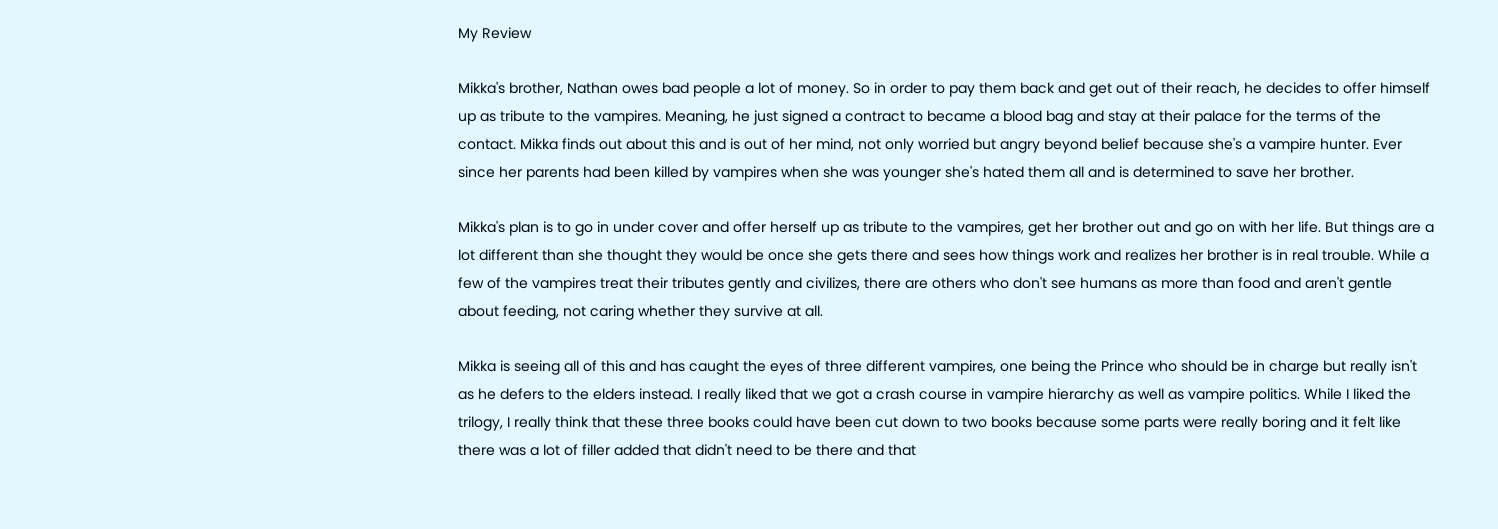My Review

Mikka's brother, Nathan owes bad people a lot of money. So in order to pay them back and get out of their reach, he decides to offer himself up as tribute to the vampires. Meaning, he just signed a contract to became a blood bag and stay at their palace for the terms of the contact. Mikka finds out about this and is out of her mind, not only worried but angry beyond belief because she's a vampire hunter. Ever since her parents had been killed by vampires when she was younger she's hated them all and is determined to save her brother.

Mikka's plan is to go in under cover and offer herself up as tribute to the vampires, get her brother out and go on with her life. But things are a lot different than she thought they would be once she gets there and sees how things work and realizes her brother is in real trouble. While a few of the vampires treat their tributes gently and civilizes, there are others who don't see humans as more than food and aren't gentle about feeding, not caring whether they survive at all.

Mikka is seeing all of this and has caught the eyes of three different vampires, one being the Prince who should be in charge but really isn't as he defers to the elders instead. I really liked that we got a crash course in vampire hierarchy as well as vampire politics. While I liked the trilogy, I really think that these three books could have been cut down to two books because some parts were really boring and it felt like there was a lot of filler added that didn't need to be there and that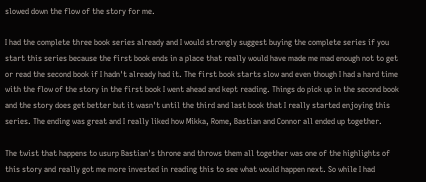slowed down the flow of the story for me.

I had the complete three book series already and I would strongly suggest buying the complete series if you start this series because the first book ends in a place that really would have made me mad enough not to get or read the second book if I hadn't already had it. The first book starts slow and even though I had a hard time with the flow of the story in the first book I went ahead and kept reading. Things do pick up in the second book and the story does get better but it wasn't until the third and last book that I really started enjoying this series. The ending was great and I really liked how Mikka, Rome, Bastian and Connor all ended up together.

The twist that happens to usurp Bastian's throne and throws them all together was one of the highlights of this story and really got me more invested in reading this to see what would happen next. So while I had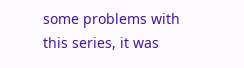some problems with this series, it was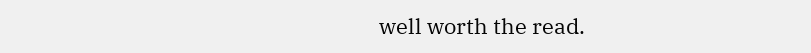well worth the read.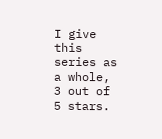I give this series as a whole, 3 out of 5 stars.